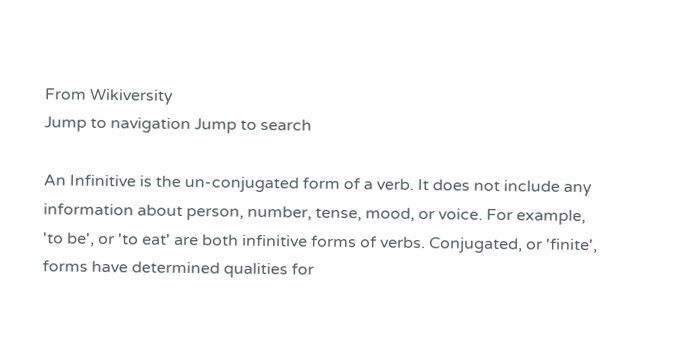From Wikiversity
Jump to navigation Jump to search

An Infinitive is the un-conjugated form of a verb. It does not include any information about person, number, tense, mood, or voice. For example, 'to be', or 'to eat' are both infinitive forms of verbs. Conjugated, or 'finite', forms have determined qualities for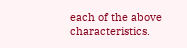each of the above characteristics.